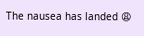The nausea has landed 😩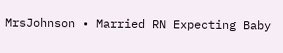MrsJohnson • Married RN Expecting Baby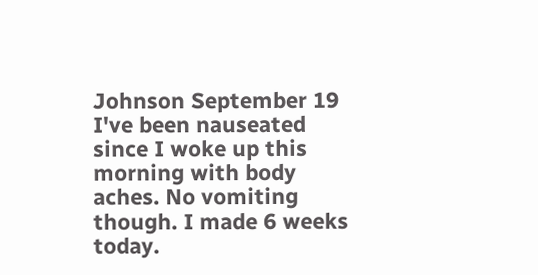Johnson September 19
I've been nauseated since I woke up this morning with body aches. No vomiting though. I made 6 weeks today.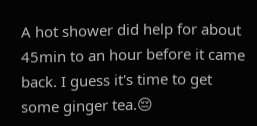A hot shower did help for about 45min to an hour before it came back. I guess it's time to get some ginger tea.😔